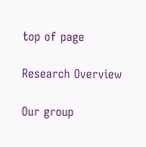top of page

Research Overview

Our group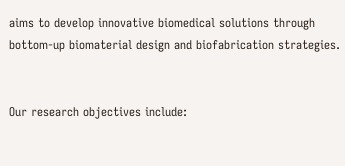aims to develop innovative biomedical solutions through bottom-up biomaterial design and biofabrication strategies.


Our research objectives include: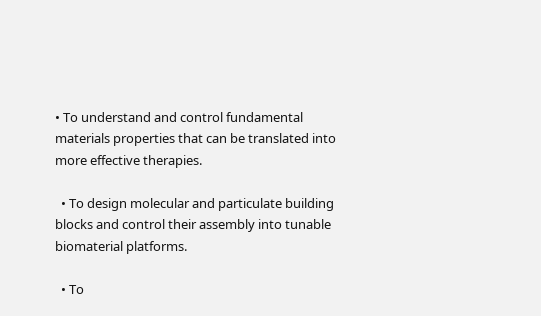• To understand and control fundamental materials properties that can be translated into more effective therapies.

  • To design molecular and particulate building blocks and control their assembly into tunable biomaterial platforms.

  • To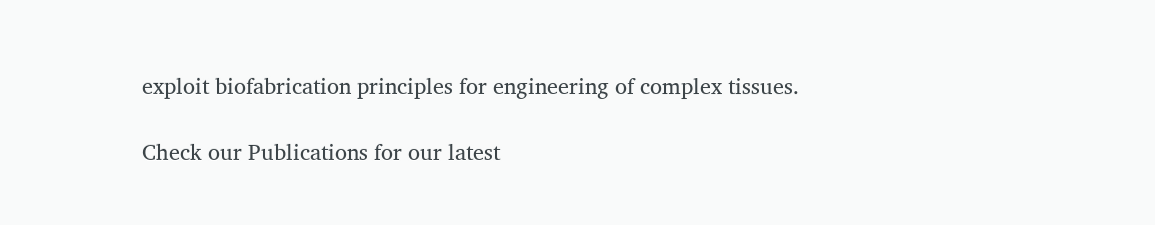exploit biofabrication principles for engineering of complex tissues.

Check our Publications for our latest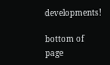developments!

bottom of page